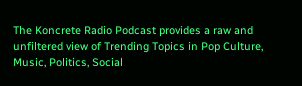The Koncrete Radio Podcast provides a raw and unfiltered view of Trending Topics in Pop Culture, Music, Politics, Social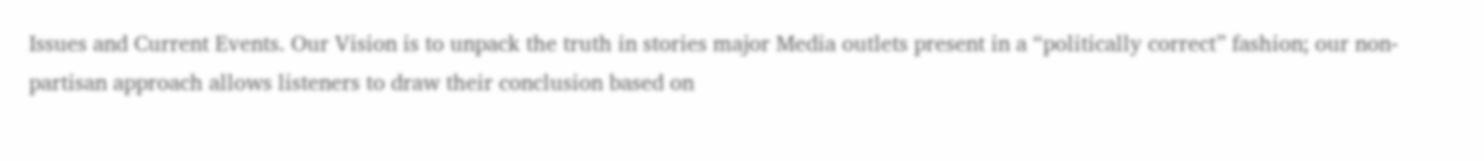Issues and Current Events. Our Vision is to unpack the truth in stories major Media outlets present in a “politically correct” fashion; our non-partisan approach allows listeners to draw their conclusion based on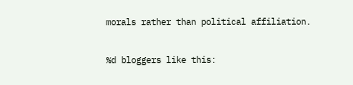morals rather than political affiliation.

%d bloggers like this: